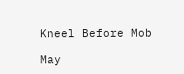Kneel Before Mob

May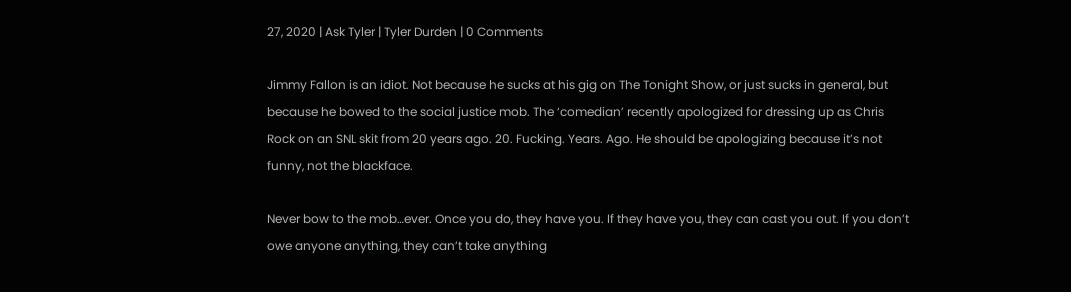27, 2020 | Ask Tyler | Tyler Durden | 0 Comments

Jimmy Fallon is an idiot. Not because he sucks at his gig on The Tonight Show, or just sucks in general, but because he bowed to the social justice mob. The ‘comedian’ recently apologized for dressing up as Chris Rock on an SNL skit from 20 years ago. 20. Fucking. Years. Ago. He should be apologizing because it’s not funny, not the blackface.

Never bow to the mob…ever. Once you do, they have you. If they have you, they can cast you out. If you don’t owe anyone anything, they can’t take anything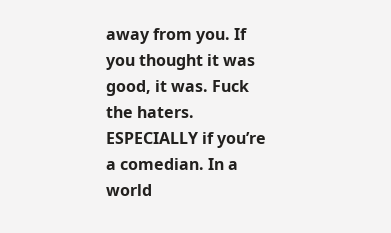away from you. If you thought it was good, it was. Fuck the haters. ESPECIALLY if you’re a comedian. In a world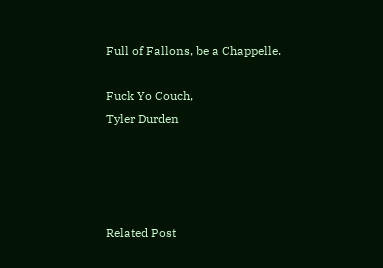Full of Fallons, be a Chappelle.

Fuck Yo Couch,
Tyler Durden




Related Post